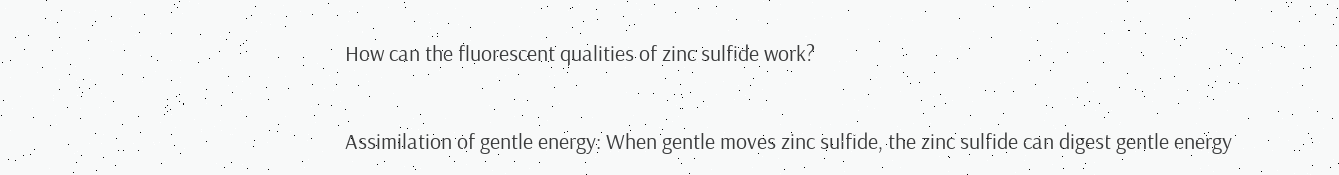How can the fluorescent qualities of zinc sulfide work?

Assimilation of gentle energy: When gentle moves zinc sulfide, the zinc sulfide can digest gentle energy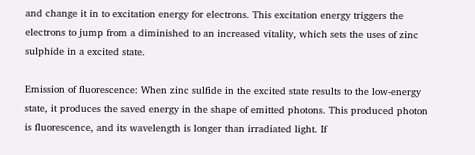and change it in to excitation energy for electrons. This excitation energy triggers the electrons to jump from a diminished to an increased vitality, which sets the uses of zinc sulphide in a excited state.

Emission of fluorescence: When zinc sulfide in the excited state results to the low-energy state, it produces the saved energy in the shape of emitted photons. This produced photon is fluorescence, and its wavelength is longer than irradiated light. If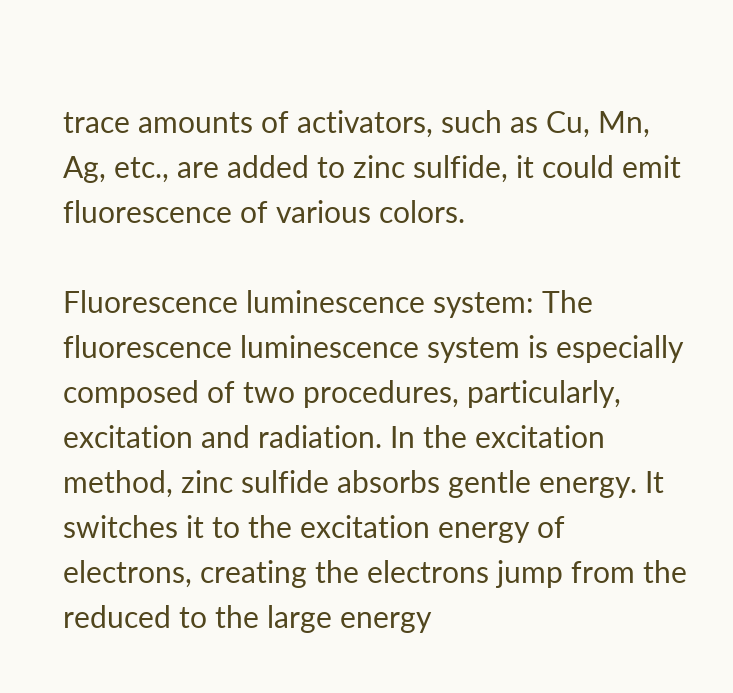trace amounts of activators, such as Cu, Mn, Ag, etc., are added to zinc sulfide, it could emit fluorescence of various colors.

Fluorescence luminescence system: The fluorescence luminescence system is especially composed of two procedures, particularly, excitation and radiation. In the excitation method, zinc sulfide absorbs gentle energy. It switches it to the excitation energy of electrons, creating the electrons jump from the reduced to the large energy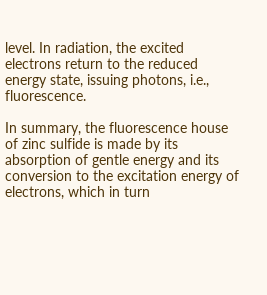level. In radiation, the excited electrons return to the reduced energy state, issuing photons, i.e., fluorescence.

In summary, the fluorescence house of zinc sulfide is made by its absorption of gentle energy and its conversion to the excitation energy of electrons, which in turn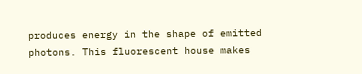produces energy in the shape of emitted photons. This fluorescent house makes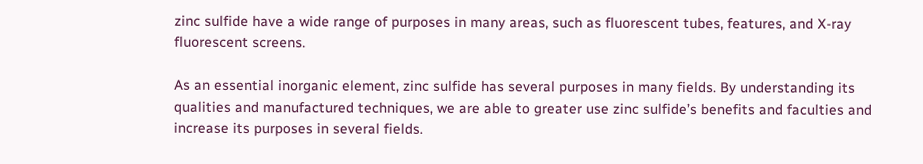zinc sulfide have a wide range of purposes in many areas, such as fluorescent tubes, features, and X-ray fluorescent screens.

As an essential inorganic element, zinc sulfide has several purposes in many fields. By understanding its qualities and manufactured techniques, we are able to greater use zinc sulfide’s benefits and faculties and increase its purposes in several fields.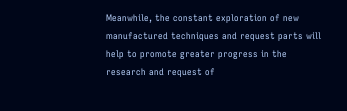Meanwhile, the constant exploration of new manufactured techniques and request parts will help to promote greater progress in the research and request of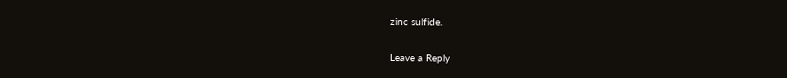zinc sulfide.

Leave a Reply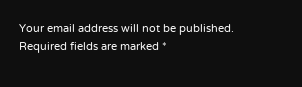Your email address will not be published. Required fields are marked *